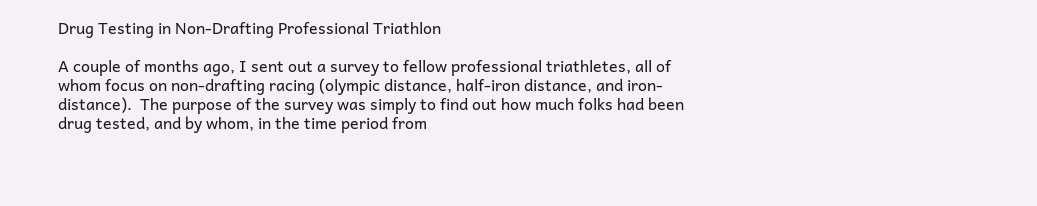Drug Testing in Non-Drafting Professional Triathlon

A couple of months ago, I sent out a survey to fellow professional triathletes, all of whom focus on non-drafting racing (olympic distance, half-iron distance, and iron-distance).  The purpose of the survey was simply to find out how much folks had been drug tested, and by whom, in the time period from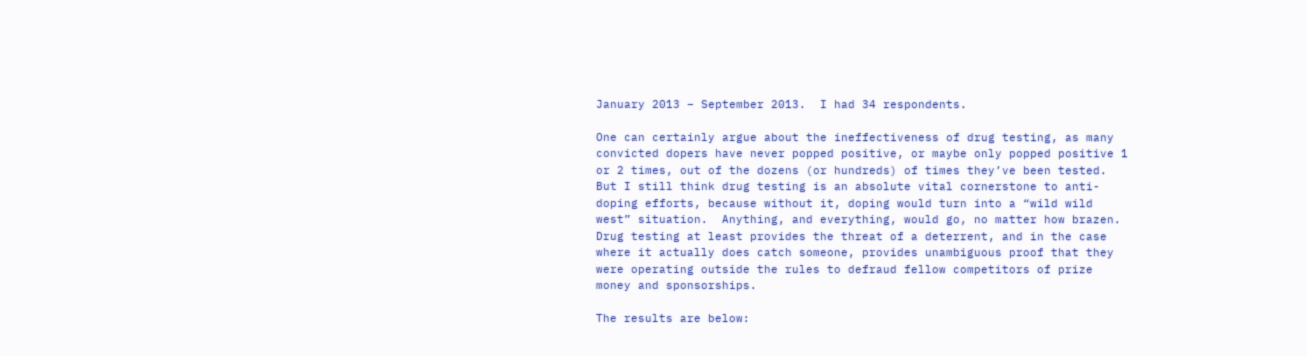January 2013 – September 2013.  I had 34 respondents.

One can certainly argue about the ineffectiveness of drug testing, as many convicted dopers have never popped positive, or maybe only popped positive 1 or 2 times, out of the dozens (or hundreds) of times they’ve been tested.  But I still think drug testing is an absolute vital cornerstone to anti-doping efforts, because without it, doping would turn into a “wild wild west” situation.  Anything, and everything, would go, no matter how brazen.  Drug testing at least provides the threat of a deterrent, and in the case where it actually does catch someone, provides unambiguous proof that they were operating outside the rules to defraud fellow competitors of prize money and sponsorships.

The results are below: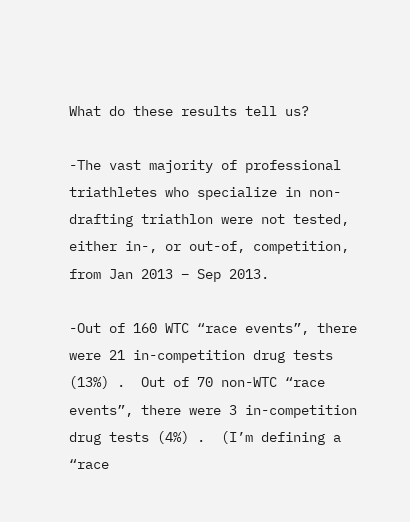What do these results tell us?

-The vast majority of professional triathletes who specialize in non-drafting triathlon were not tested, either in-, or out-of, competition, from Jan 2013 – Sep 2013.

-Out of 160 WTC “race events”, there were 21 in-competition drug tests (13%) .  Out of 70 non-WTC “race events”, there were 3 in-competition drug tests (4%) .  (I’m defining a “race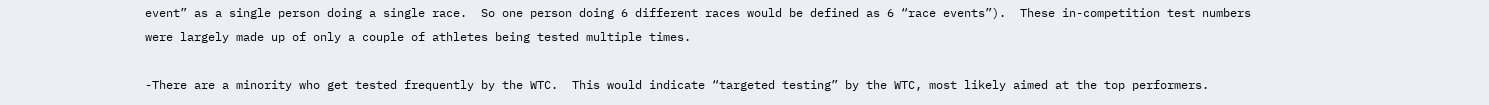event” as a single person doing a single race.  So one person doing 6 different races would be defined as 6 “race events”).  These in-competition test numbers were largely made up of only a couple of athletes being tested multiple times.

-There are a minority who get tested frequently by the WTC.  This would indicate “targeted testing” by the WTC, most likely aimed at the top performers.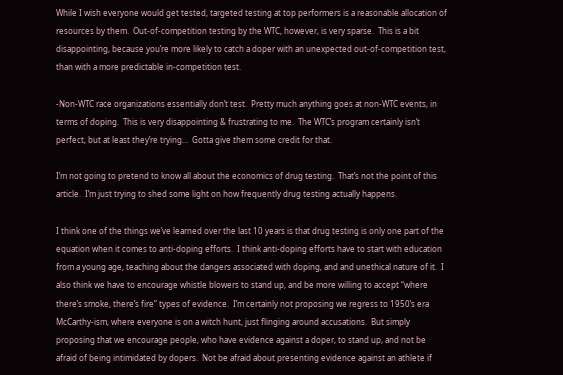While I wish everyone would get tested, targeted testing at top performers is a reasonable allocation of resources by them.  Out-of-competition testing by the WTC, however, is very sparse.  This is a bit disappointing, because you’re more likely to catch a doper with an unexpected out-of-competition test, than with a more predictable in-competition test.

-Non-WTC race organizations essentially don’t test.  Pretty much anything goes at non-WTC events, in terms of doping.  This is very disappointing & frustrating to me.  The WTC’s program certainly isn’t perfect, but at least they’re trying…  Gotta give them some credit for that.

I’m not going to pretend to know all about the economics of drug testing.  That’s not the point of this article.  I’m just trying to shed some light on how frequently drug testing actually happens.

I think one of the things we’ve learned over the last 10 years is that drug testing is only one part of the equation when it comes to anti-doping efforts.  I think anti-doping efforts have to start with education from a young age, teaching about the dangers associated with doping, and and unethical nature of it.  I also think we have to encourage whistle blowers to stand up, and be more willing to accept “where there’s smoke, there’s fire” types of evidence.  I’m certainly not proposing we regress to 1950’s era McCarthy-ism, where everyone is on a witch hunt, just flinging around accusations.  But simply proposing that we encourage people, who have evidence against a doper, to stand up, and not be afraid of being intimidated by dopers.  Not be afraid about presenting evidence against an athlete if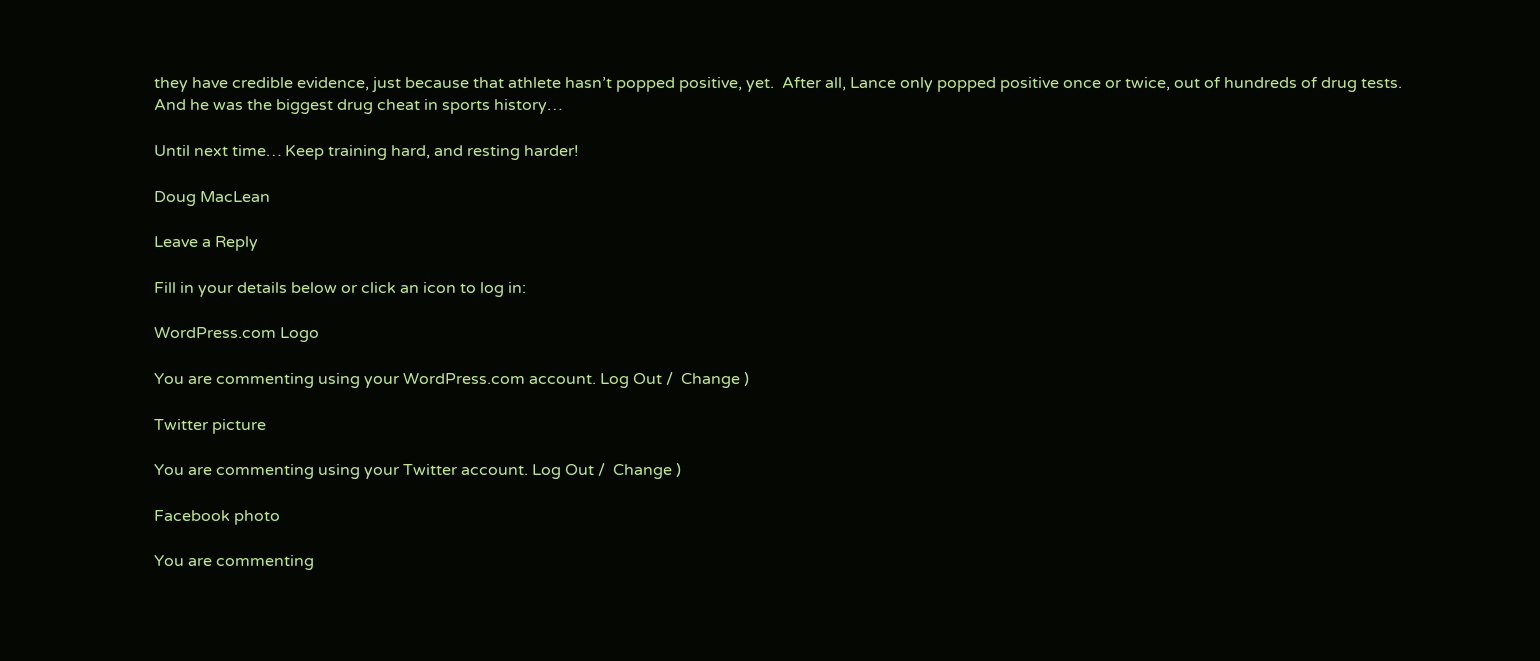they have credible evidence, just because that athlete hasn’t popped positive, yet.  After all, Lance only popped positive once or twice, out of hundreds of drug tests.  And he was the biggest drug cheat in sports history…

Until next time… Keep training hard, and resting harder!

Doug MacLean

Leave a Reply

Fill in your details below or click an icon to log in:

WordPress.com Logo

You are commenting using your WordPress.com account. Log Out /  Change )

Twitter picture

You are commenting using your Twitter account. Log Out /  Change )

Facebook photo

You are commenting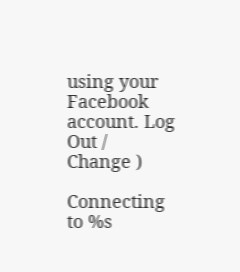using your Facebook account. Log Out /  Change )

Connecting to %s